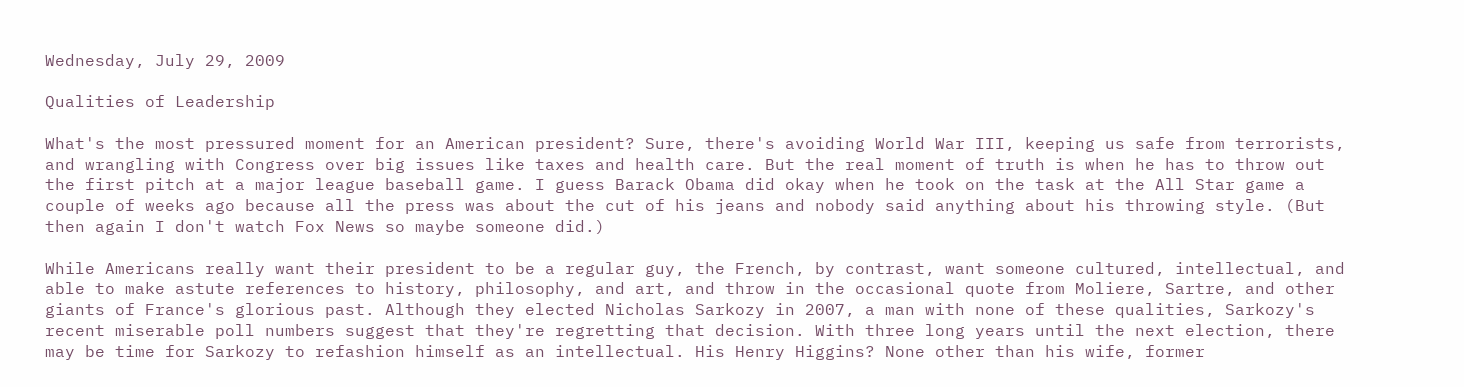Wednesday, July 29, 2009

Qualities of Leadership

What's the most pressured moment for an American president? Sure, there's avoiding World War III, keeping us safe from terrorists, and wrangling with Congress over big issues like taxes and health care. But the real moment of truth is when he has to throw out the first pitch at a major league baseball game. I guess Barack Obama did okay when he took on the task at the All Star game a couple of weeks ago because all the press was about the cut of his jeans and nobody said anything about his throwing style. (But then again I don't watch Fox News so maybe someone did.)

While Americans really want their president to be a regular guy, the French, by contrast, want someone cultured, intellectual, and able to make astute references to history, philosophy, and art, and throw in the occasional quote from Moliere, Sartre, and other giants of France's glorious past. Although they elected Nicholas Sarkozy in 2007, a man with none of these qualities, Sarkozy's recent miserable poll numbers suggest that they're regretting that decision. With three long years until the next election, there may be time for Sarkozy to refashion himself as an intellectual. His Henry Higgins? None other than his wife, former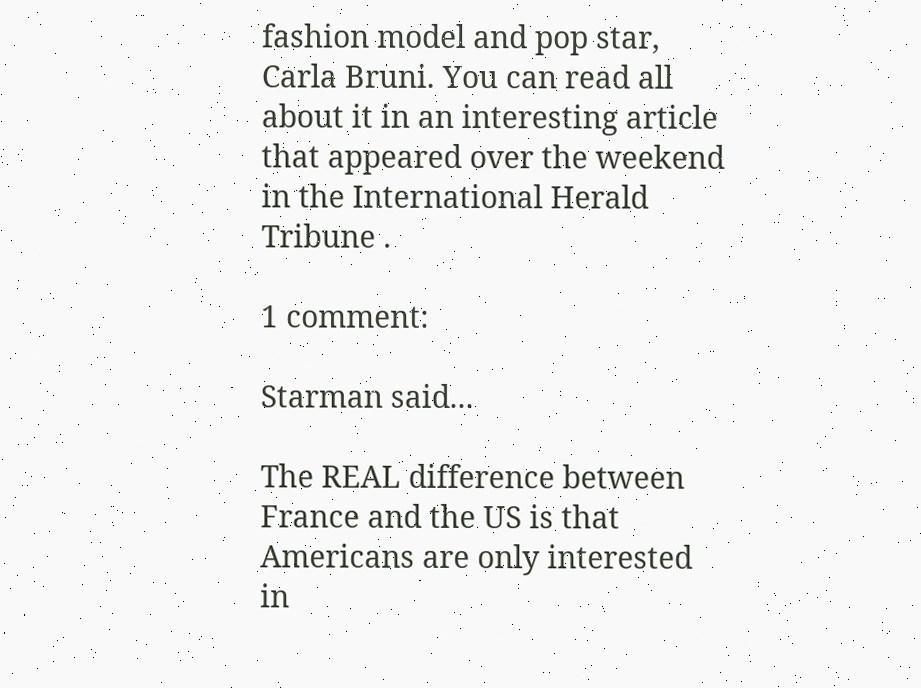fashion model and pop star, Carla Bruni. You can read all about it in an interesting article that appeared over the weekend in the International Herald Tribune .

1 comment:

Starman said...

The REAL difference between France and the US is that Americans are only interested in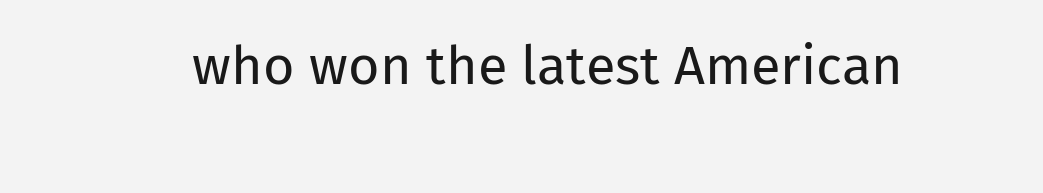who won the latest American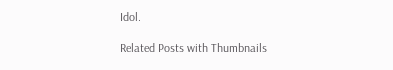Idol.

Related Posts with Thumbnails